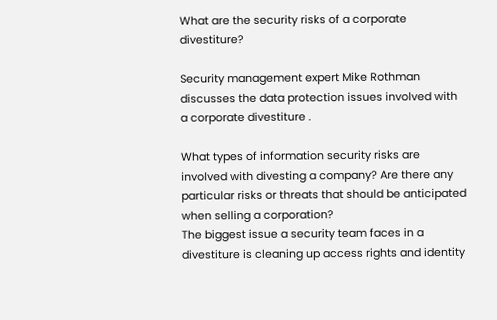What are the security risks of a corporate divestiture?

Security management expert Mike Rothman discusses the data protection issues involved with a corporate divestiture .

What types of information security risks are involved with divesting a company? Are there any particular risks or threats that should be anticipated when selling a corporation?
The biggest issue a security team faces in a divestiture is cleaning up access rights and identity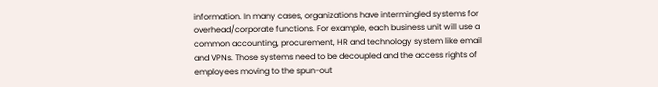information. In many cases, organizations have intermingled systems for overhead/corporate functions. For example, each business unit will use a common accounting, procurement, HR and technology system like email and VPNs. Those systems need to be decoupled and the access rights of employees moving to the spun-out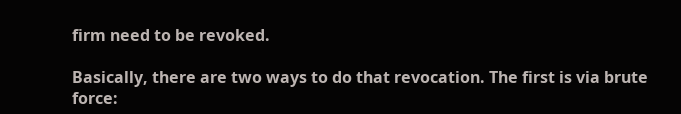firm need to be revoked.

Basically, there are two ways to do that revocation. The first is via brute force: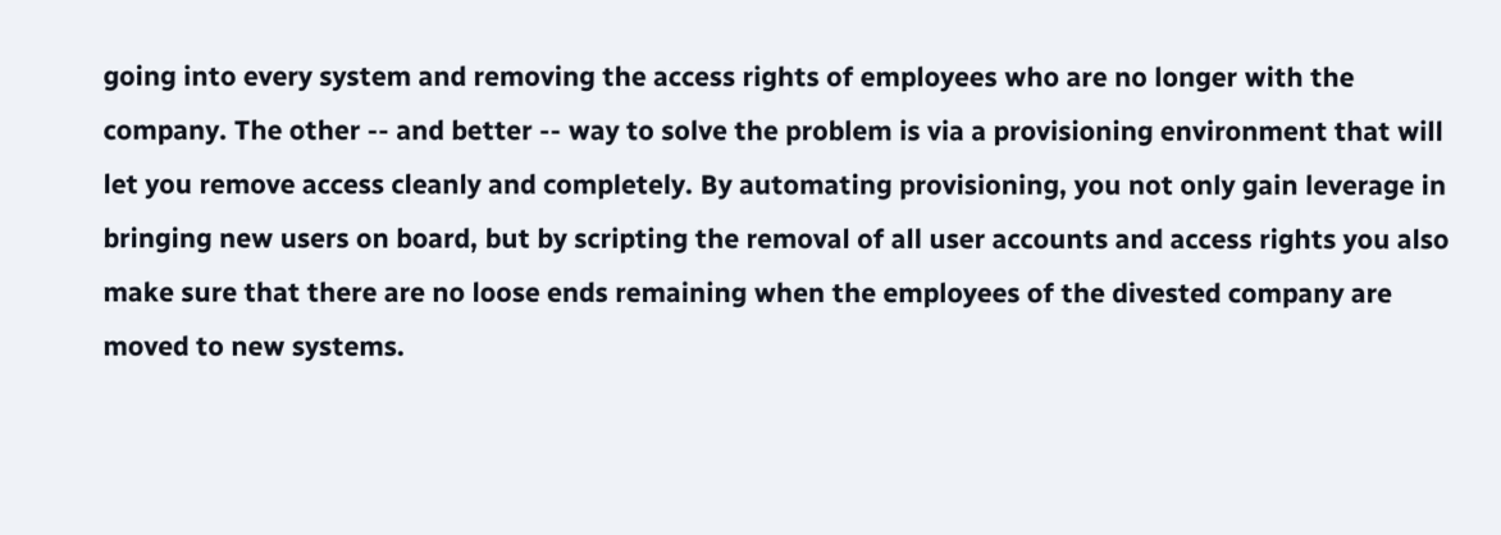going into every system and removing the access rights of employees who are no longer with the company. The other -- and better -- way to solve the problem is via a provisioning environment that will let you remove access cleanly and completely. By automating provisioning, you not only gain leverage in bringing new users on board, but by scripting the removal of all user accounts and access rights you also make sure that there are no loose ends remaining when the employees of the divested company are moved to new systems.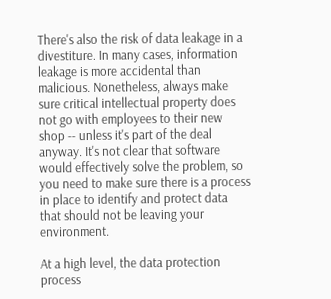There's also the risk of data leakage in a divestiture. In many cases, information leakage is more accidental than malicious. Nonetheless, always make sure critical intellectual property does not go with employees to their new shop -- unless it's part of the deal anyway. It's not clear that software would effectively solve the problem, so you need to make sure there is a process in place to identify and protect data that should not be leaving your environment.

At a high level, the data protection process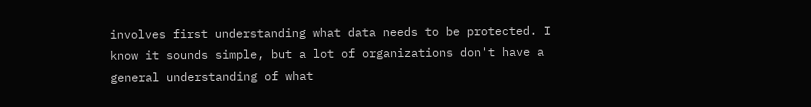involves first understanding what data needs to be protected. I know it sounds simple, but a lot of organizations don't have a general understanding of what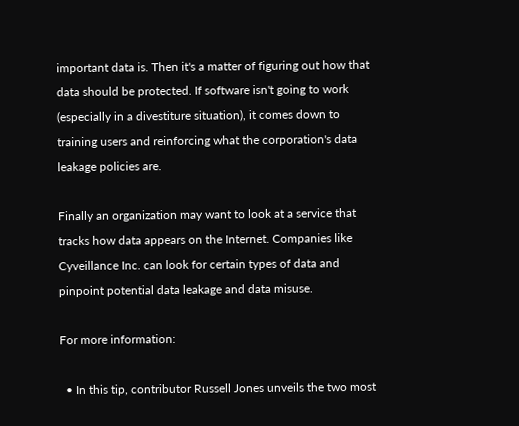important data is. Then it's a matter of figuring out how that data should be protected. If software isn't going to work (especially in a divestiture situation), it comes down to training users and reinforcing what the corporation's data leakage policies are.

Finally an organization may want to look at a service that tracks how data appears on the Internet. Companies like Cyveillance Inc. can look for certain types of data and pinpoint potential data leakage and data misuse.

For more information:

  • In this tip, contributor Russell Jones unveils the two most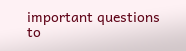important questions to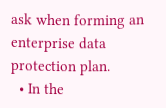ask when forming an enterprise data protection plan.
  • In the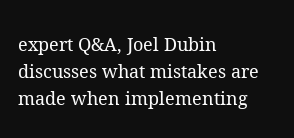expert Q&A, Joel Dubin discusses what mistakes are made when implementing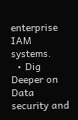enterprise IAM systems.
  • Dig Deeper on Data security and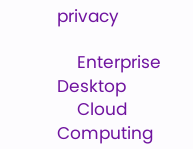privacy

    Enterprise Desktop
    Cloud Computing